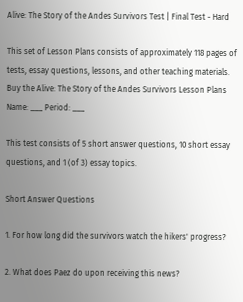Alive: The Story of the Andes Survivors Test | Final Test - Hard

This set of Lesson Plans consists of approximately 118 pages of tests, essay questions, lessons, and other teaching materials.
Buy the Alive: The Story of the Andes Survivors Lesson Plans
Name: ___ Period: ___

This test consists of 5 short answer questions, 10 short essay questions, and 1 (of 3) essay topics.

Short Answer Questions

1. For how long did the survivors watch the hikers' progress?

2. What does Paez do upon receiving this news?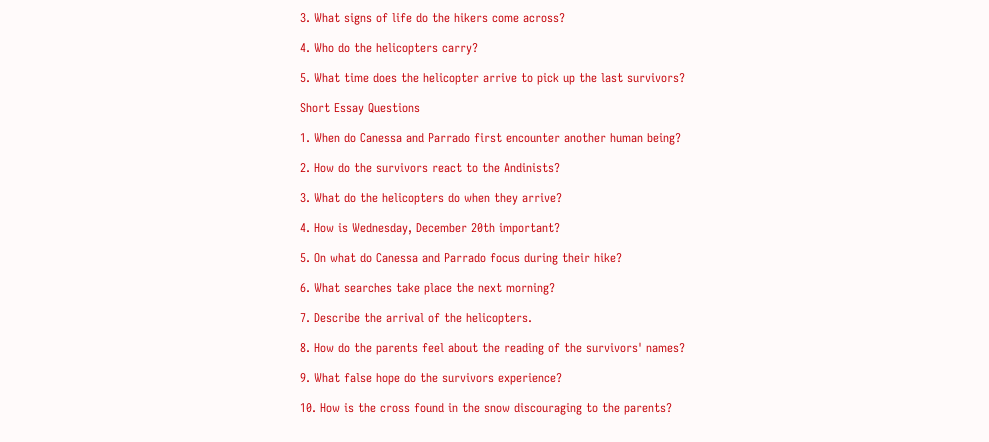3. What signs of life do the hikers come across?

4. Who do the helicopters carry?

5. What time does the helicopter arrive to pick up the last survivors?

Short Essay Questions

1. When do Canessa and Parrado first encounter another human being?

2. How do the survivors react to the Andinists?

3. What do the helicopters do when they arrive?

4. How is Wednesday, December 20th important?

5. On what do Canessa and Parrado focus during their hike?

6. What searches take place the next morning?

7. Describe the arrival of the helicopters.

8. How do the parents feel about the reading of the survivors' names?

9. What false hope do the survivors experience?

10. How is the cross found in the snow discouraging to the parents?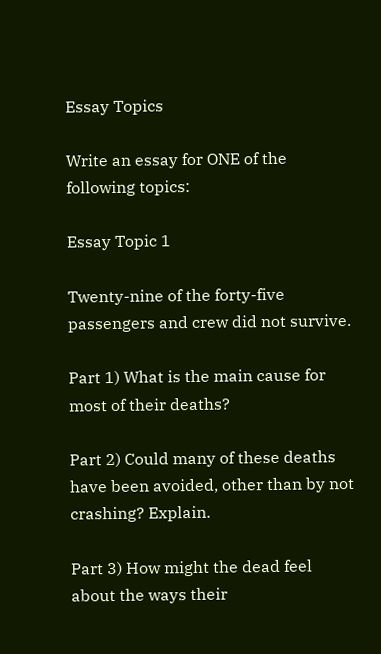Essay Topics

Write an essay for ONE of the following topics:

Essay Topic 1

Twenty-nine of the forty-five passengers and crew did not survive.

Part 1) What is the main cause for most of their deaths?

Part 2) Could many of these deaths have been avoided, other than by not crashing? Explain.

Part 3) How might the dead feel about the ways their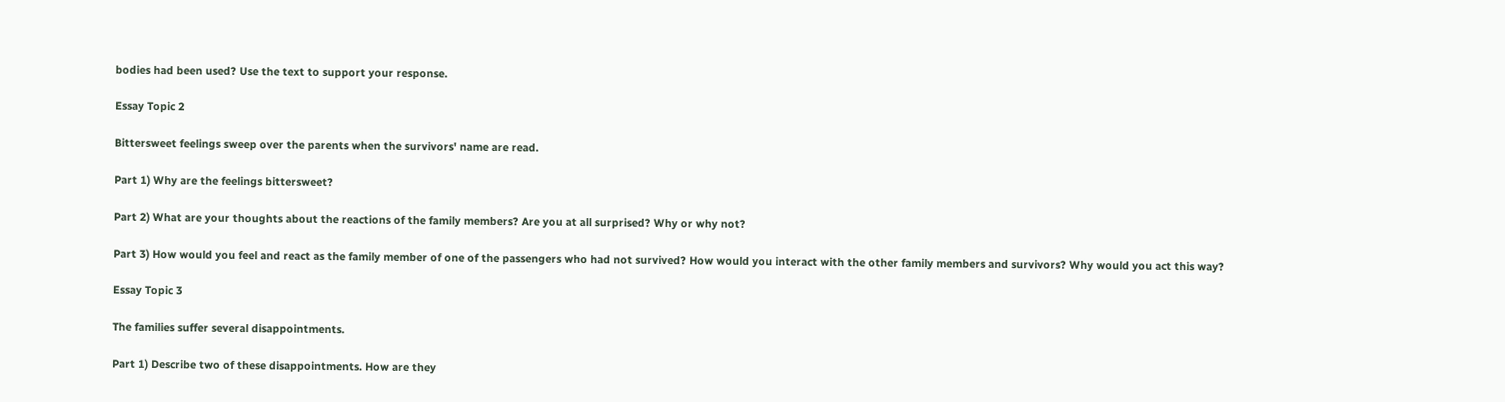bodies had been used? Use the text to support your response.

Essay Topic 2

Bittersweet feelings sweep over the parents when the survivors' name are read.

Part 1) Why are the feelings bittersweet?

Part 2) What are your thoughts about the reactions of the family members? Are you at all surprised? Why or why not?

Part 3) How would you feel and react as the family member of one of the passengers who had not survived? How would you interact with the other family members and survivors? Why would you act this way?

Essay Topic 3

The families suffer several disappointments.

Part 1) Describe two of these disappointments. How are they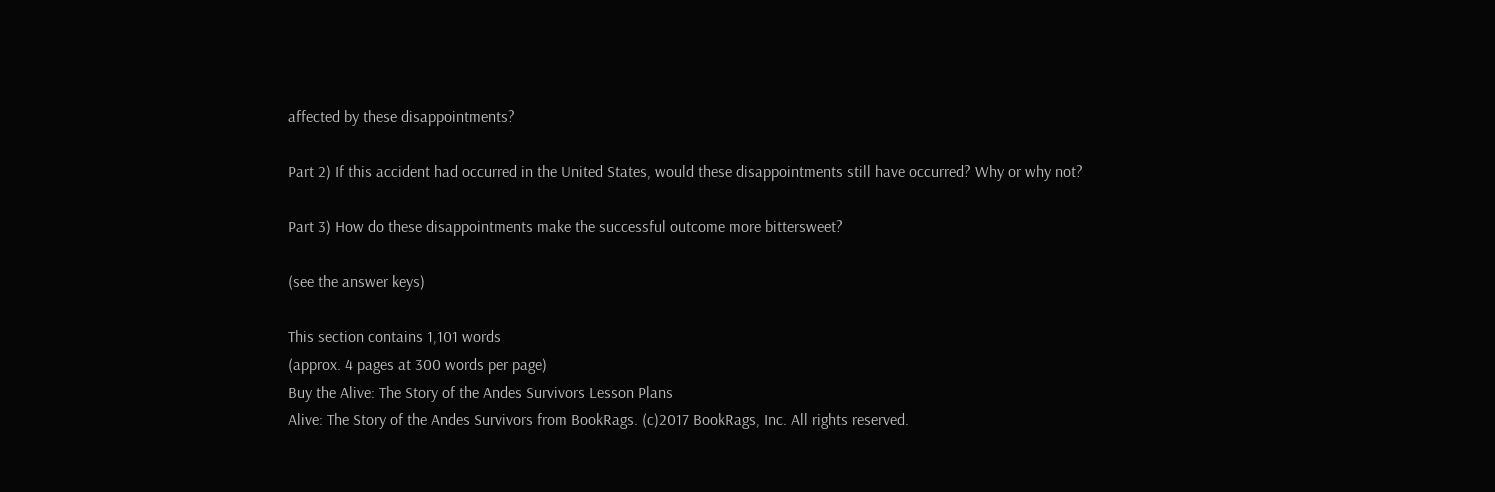affected by these disappointments?

Part 2) If this accident had occurred in the United States, would these disappointments still have occurred? Why or why not?

Part 3) How do these disappointments make the successful outcome more bittersweet?

(see the answer keys)

This section contains 1,101 words
(approx. 4 pages at 300 words per page)
Buy the Alive: The Story of the Andes Survivors Lesson Plans
Alive: The Story of the Andes Survivors from BookRags. (c)2017 BookRags, Inc. All rights reserved.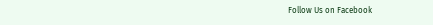Follow Us on Facebook